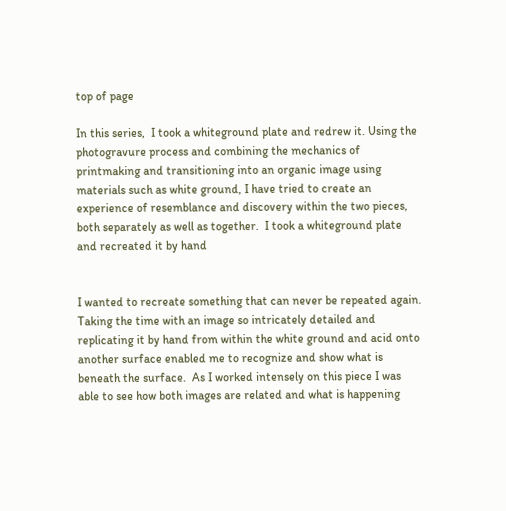top of page

In this series,  I took a whiteground plate and redrew it. Using the photogravure process and combining the mechanics of printmaking and transitioning into an organic image using materials such as white ground, I have tried to create an experience of resemblance and discovery within the two pieces, both separately as well as together.  I took a whiteground plate and recreated it by hand


I wanted to recreate something that can never be repeated again.  Taking the time with an image so intricately detailed and replicating it by hand from within the white ground and acid onto another surface enabled me to recognize and show what is beneath the surface.  As I worked intensely on this piece I was able to see how both images are related and what is happening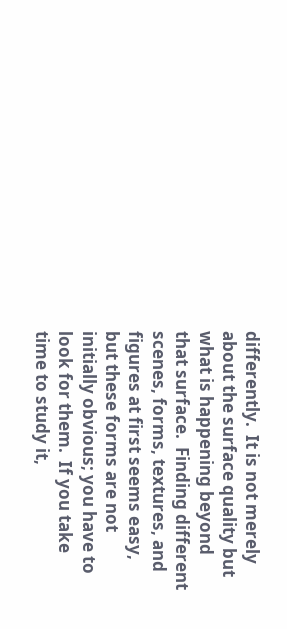differently.  It is not merely about the surface quality but what is happening beyond that surface.  Finding different scenes, forms, textures, and figures at first seems easy, but these forms are not initially obvious; you have to look for them.  If you take time to study it,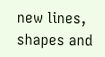new lines, shapes and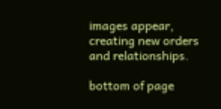images appear, creating new orders and relationships.

bottom of page